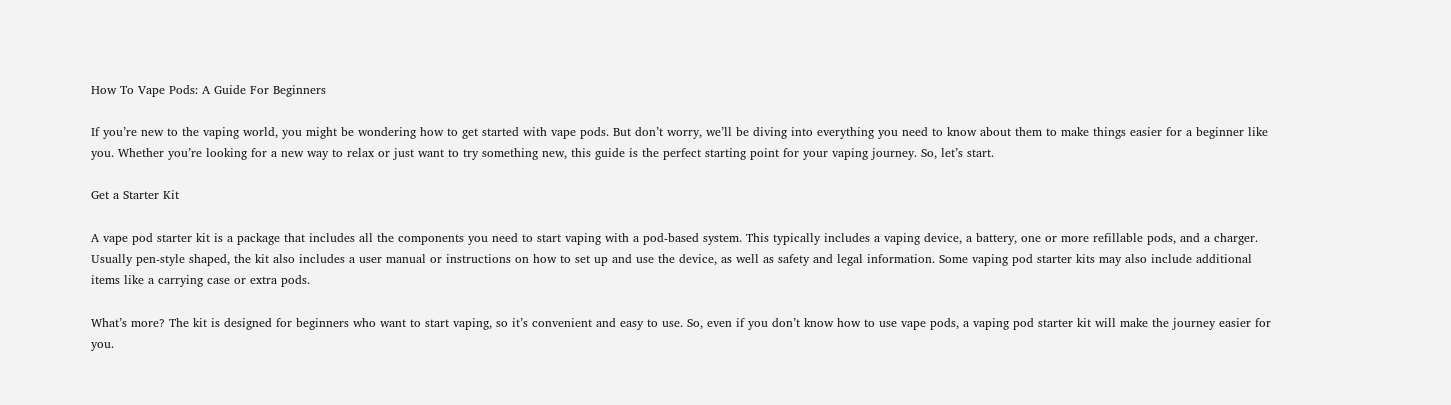How To Vape Pods: A Guide For Beginners

If you’re new to the vaping world, you might be wondering how to get started with vape pods. But don’t worry, we’ll be diving into everything you need to know about them to make things easier for a beginner like you. Whether you’re looking for a new way to relax or just want to try something new, this guide is the perfect starting point for your vaping journey. So, let’s start.

Get a Starter Kit

A vape pod starter kit is a package that includes all the components you need to start vaping with a pod-based system. This typically includes a vaping device, a battery, one or more refillable pods, and a charger. Usually pen-style shaped, the kit also includes a user manual or instructions on how to set up and use the device, as well as safety and legal information. Some vaping pod starter kits may also include additional items like a carrying case or extra pods.

What’s more? The kit is designed for beginners who want to start vaping, so it’s convenient and easy to use. So, even if you don’t know how to use vape pods, a vaping pod starter kit will make the journey easier for you.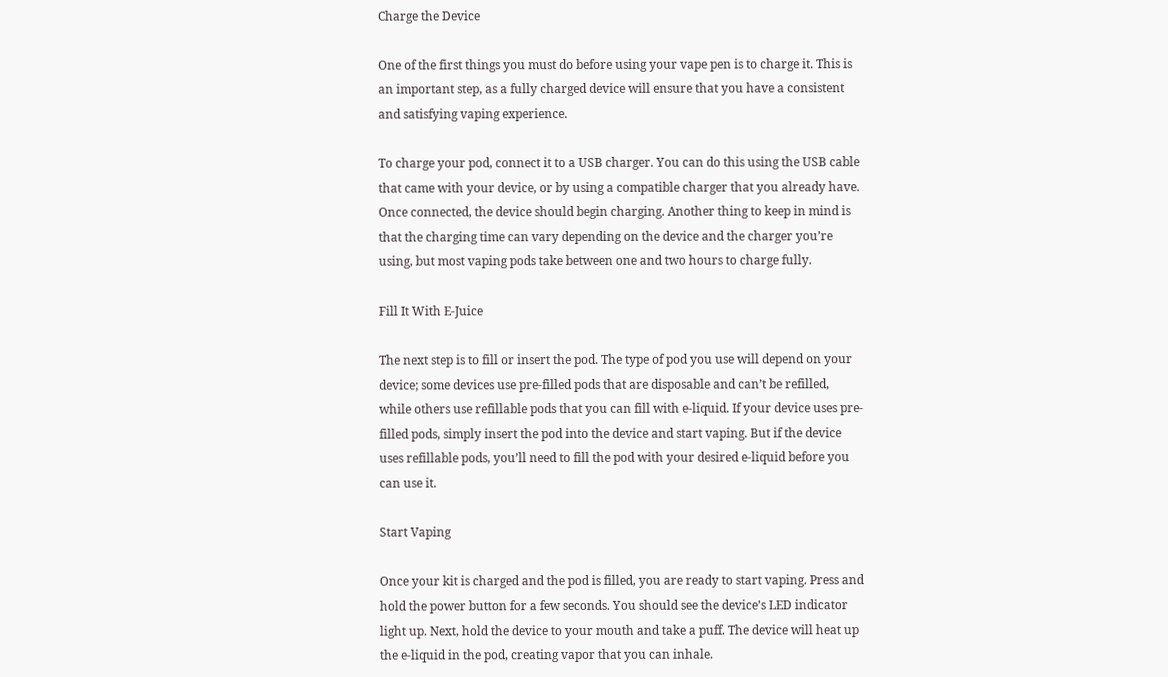Charge the Device

One of the first things you must do before using your vape pen is to charge it. This is an important step, as a fully charged device will ensure that you have a consistent and satisfying vaping experience.

To charge your pod, connect it to a USB charger. You can do this using the USB cable that came with your device, or by using a compatible charger that you already have. Once connected, the device should begin charging. Another thing to keep in mind is that the charging time can vary depending on the device and the charger you’re using, but most vaping pods take between one and two hours to charge fully.

Fill It With E-Juice

The next step is to fill or insert the pod. The type of pod you use will depend on your device; some devices use pre-filled pods that are disposable and can’t be refilled, while others use refillable pods that you can fill with e-liquid. If your device uses pre-filled pods, simply insert the pod into the device and start vaping. But if the device uses refillable pods, you’ll need to fill the pod with your desired e-liquid before you can use it.

Start Vaping

Once your kit is charged and the pod is filled, you are ready to start vaping. Press and hold the power button for a few seconds. You should see the device’s LED indicator light up. Next, hold the device to your mouth and take a puff. The device will heat up the e-liquid in the pod, creating vapor that you can inhale.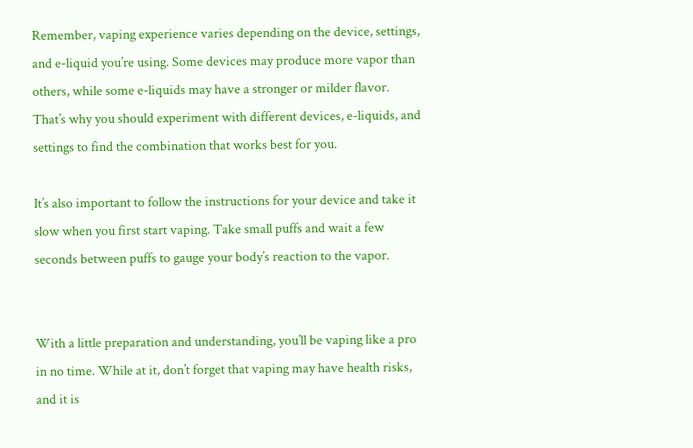Remember, vaping experience varies depending on the device, settings, and e-liquid you’re using. Some devices may produce more vapor than others, while some e-liquids may have a stronger or milder flavor. That’s why you should experiment with different devices, e-liquids, and settings to find the combination that works best for you.

It’s also important to follow the instructions for your device and take it slow when you first start vaping. Take small puffs and wait a few seconds between puffs to gauge your body’s reaction to the vapor.


With a little preparation and understanding, you’ll be vaping like a pro in no time. While at it, don’t forget that vaping may have health risks, and it is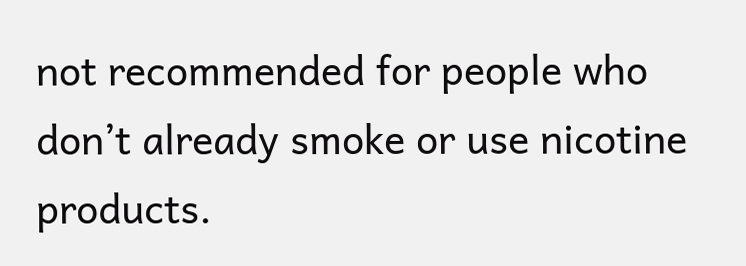not recommended for people who don’t already smoke or use nicotine products.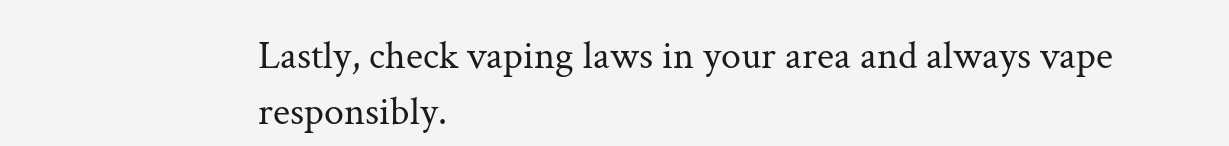Lastly, check vaping laws in your area and always vape responsibly.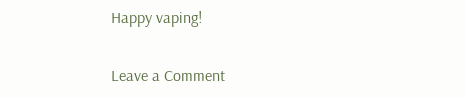Happy vaping!

Leave a Comment